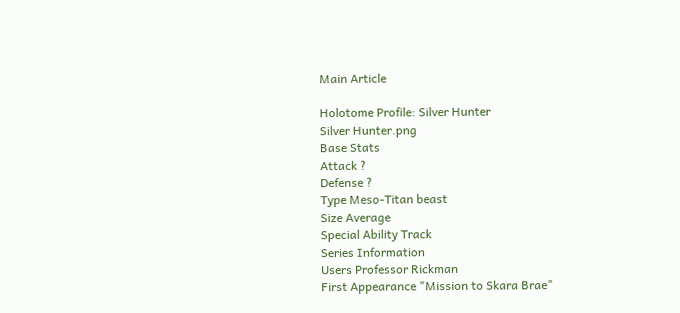Main Article

Holotome Profile: Silver Hunter
Silver Hunter.png
Base Stats
Attack ?
Defense ?
Type Meso-Titan beast
Size Average
Special Ability Track
Series Information
Users Professor Rickman
First Appearance "Mission to Skara Brae"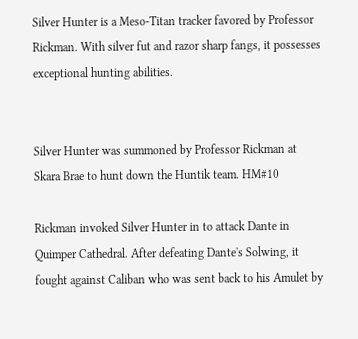Silver Hunter is a Meso-Titan tracker favored by Professor Rickman. With silver fut and razor sharp fangs, it possesses exceptional hunting abilities.


Silver Hunter was summoned by Professor Rickman at Skara Brae to hunt down the Huntik team. HM#10

Rickman invoked Silver Hunter in to attack Dante in Quimper Cathedral. After defeating Dante's Solwing, it fought against Caliban who was sent back to his Amulet by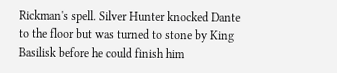Rickman's spell. Silver Hunter knocked Dante to the floor but was turned to stone by King Basilisk before he could finish him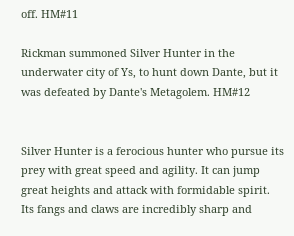off. HM#11

Rickman summoned Silver Hunter in the underwater city of Ys, to hunt down Dante, but it was defeated by Dante's Metagolem. HM#12


Silver Hunter is a ferocious hunter who pursue its prey with great speed and agility. It can jump great heights and attack with formidable spirit. Its fangs and claws are incredibly sharp and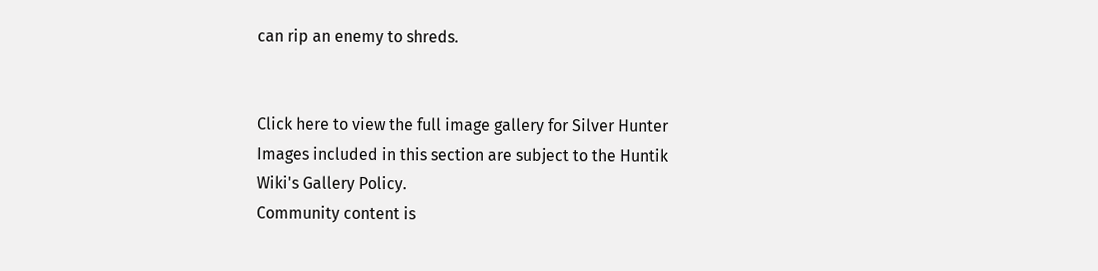can rip an enemy to shreds.


Click here to view the full image gallery for Silver Hunter
Images included in this section are subject to the Huntik Wiki's Gallery Policy.
Community content is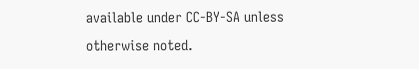available under CC-BY-SA unless otherwise noted.